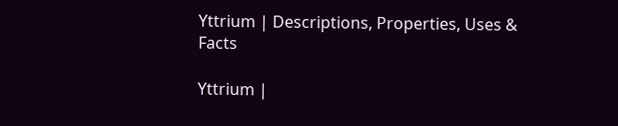Yttrium | Descriptions, Properties, Uses & Facts

Yttrium |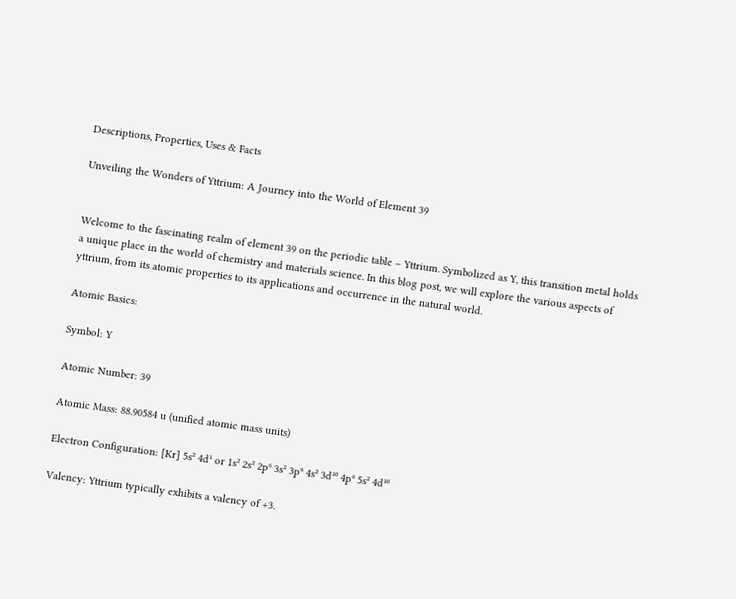Descriptions, Properties, Uses & Facts

Unveiling the Wonders of Yttrium: A Journey into the World of Element 39


Welcome to the fascinating realm of element 39 on the periodic table – Yttrium. Symbolized as Y, this transition metal holds a unique place in the world of chemistry and materials science. In this blog post, we will explore the various aspects of yttrium, from its atomic properties to its applications and occurrence in the natural world.

Atomic Basics:

Symbol: Y

Atomic Number: 39

Atomic Mass: 88.90584 u (unified atomic mass units)

Electron Configuration: [Kr] 5s² 4d¹ or 1s² 2s² 2p⁶ 3s² 3p⁶ 4s² 3d¹⁰ 4p⁶ 5s² 4d¹⁰

Valency: Yttrium typically exhibits a valency of +3.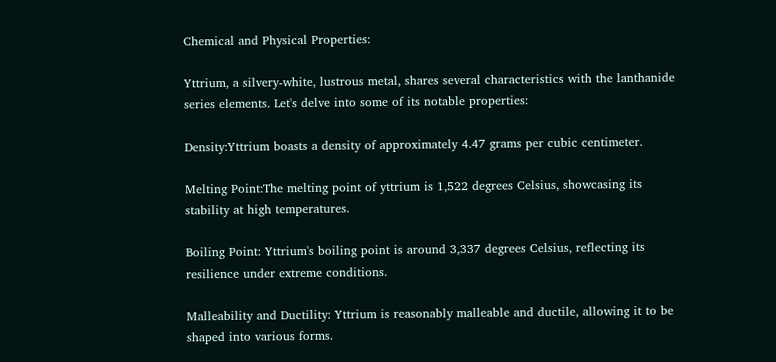Chemical and Physical Properties:

Yttrium, a silvery-white, lustrous metal, shares several characteristics with the lanthanide series elements. Let's delve into some of its notable properties:

Density:Yttrium boasts a density of approximately 4.47 grams per cubic centimeter.

Melting Point:The melting point of yttrium is 1,522 degrees Celsius, showcasing its stability at high temperatures.

Boiling Point: Yttrium's boiling point is around 3,337 degrees Celsius, reflecting its resilience under extreme conditions.

Malleability and Ductility: Yttrium is reasonably malleable and ductile, allowing it to be shaped into various forms.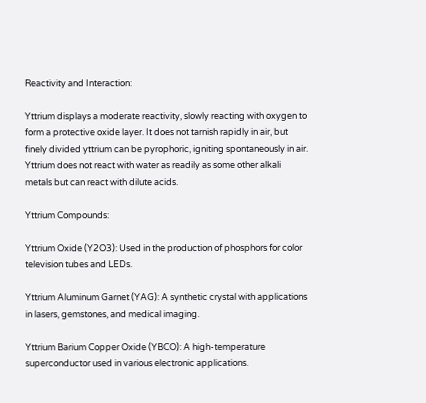Reactivity and Interaction:

Yttrium displays a moderate reactivity, slowly reacting with oxygen to form a protective oxide layer. It does not tarnish rapidly in air, but finely divided yttrium can be pyrophoric, igniting spontaneously in air. Yttrium does not react with water as readily as some other alkali metals but can react with dilute acids.

Yttrium Compounds:

Yttrium Oxide (Y2O3): Used in the production of phosphors for color television tubes and LEDs.

Yttrium Aluminum Garnet (YAG): A synthetic crystal with applications in lasers, gemstones, and medical imaging.

Yttrium Barium Copper Oxide (YBCO): A high-temperature superconductor used in various electronic applications.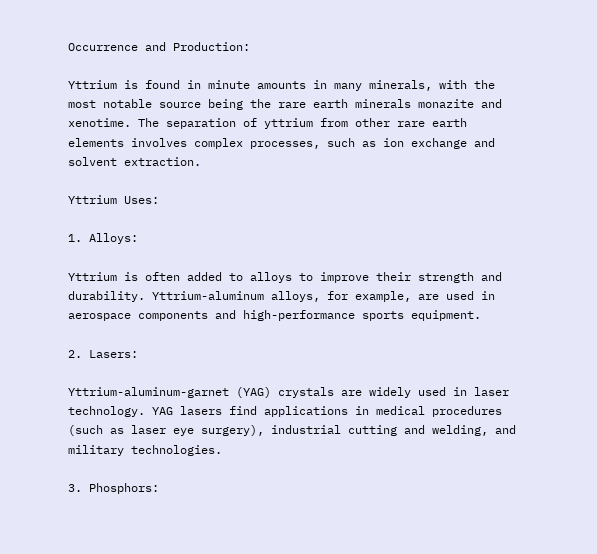Occurrence and Production:

Yttrium is found in minute amounts in many minerals, with the most notable source being the rare earth minerals monazite and xenotime. The separation of yttrium from other rare earth elements involves complex processes, such as ion exchange and solvent extraction.

Yttrium Uses:

1. Alloys:

Yttrium is often added to alloys to improve their strength and durability. Yttrium-aluminum alloys, for example, are used in aerospace components and high-performance sports equipment.

2. Lasers:

Yttrium-aluminum-garnet (YAG) crystals are widely used in laser technology. YAG lasers find applications in medical procedures (such as laser eye surgery), industrial cutting and welding, and military technologies.

3. Phosphors: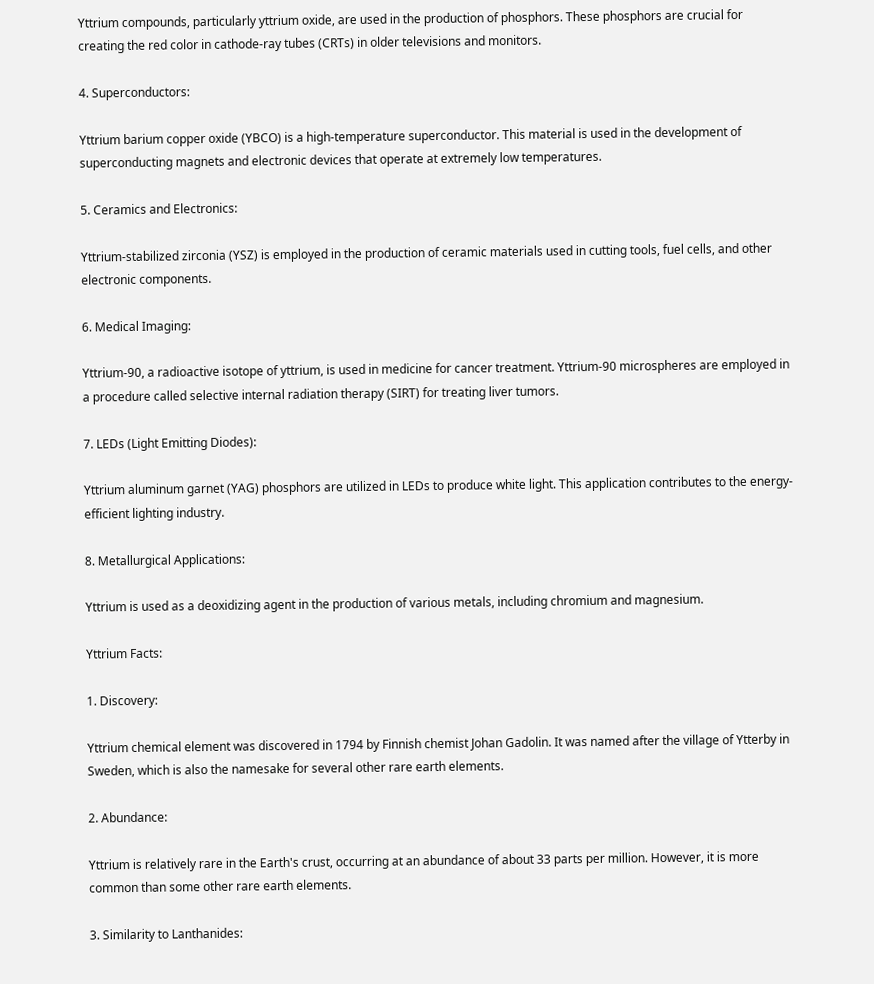Yttrium compounds, particularly yttrium oxide, are used in the production of phosphors. These phosphors are crucial for creating the red color in cathode-ray tubes (CRTs) in older televisions and monitors.

4. Superconductors:

Yttrium barium copper oxide (YBCO) is a high-temperature superconductor. This material is used in the development of superconducting magnets and electronic devices that operate at extremely low temperatures.

5. Ceramics and Electronics:

Yttrium-stabilized zirconia (YSZ) is employed in the production of ceramic materials used in cutting tools, fuel cells, and other electronic components.

6. Medical Imaging:

Yttrium-90, a radioactive isotope of yttrium, is used in medicine for cancer treatment. Yttrium-90 microspheres are employed in a procedure called selective internal radiation therapy (SIRT) for treating liver tumors.

7. LEDs (Light Emitting Diodes):

Yttrium aluminum garnet (YAG) phosphors are utilized in LEDs to produce white light. This application contributes to the energy-efficient lighting industry.

8. Metallurgical Applications:

Yttrium is used as a deoxidizing agent in the production of various metals, including chromium and magnesium.

Yttrium Facts:

1. Discovery:

Yttrium chemical element was discovered in 1794 by Finnish chemist Johan Gadolin. It was named after the village of Ytterby in Sweden, which is also the namesake for several other rare earth elements.

2. Abundance:

Yttrium is relatively rare in the Earth's crust, occurring at an abundance of about 33 parts per million. However, it is more common than some other rare earth elements.

3. Similarity to Lanthanides: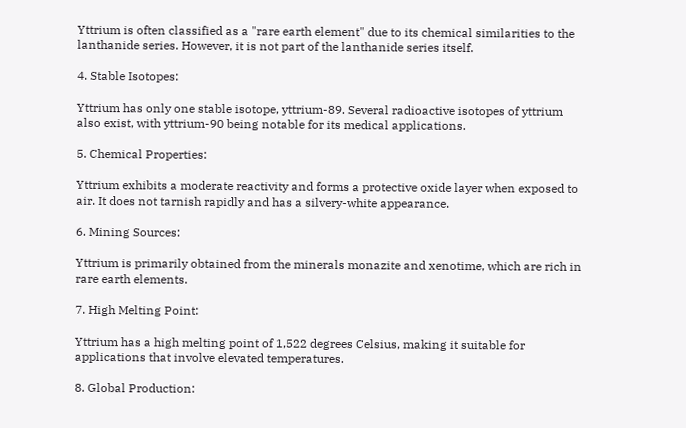Yttrium is often classified as a "rare earth element" due to its chemical similarities to the lanthanide series. However, it is not part of the lanthanide series itself.

4. Stable Isotopes:

Yttrium has only one stable isotope, yttrium-89. Several radioactive isotopes of yttrium also exist, with yttrium-90 being notable for its medical applications.

5. Chemical Properties:

Yttrium exhibits a moderate reactivity and forms a protective oxide layer when exposed to air. It does not tarnish rapidly and has a silvery-white appearance.

6. Mining Sources:

Yttrium is primarily obtained from the minerals monazite and xenotime, which are rich in rare earth elements.

7. High Melting Point:

Yttrium has a high melting point of 1,522 degrees Celsius, making it suitable for applications that involve elevated temperatures.

8. Global Production: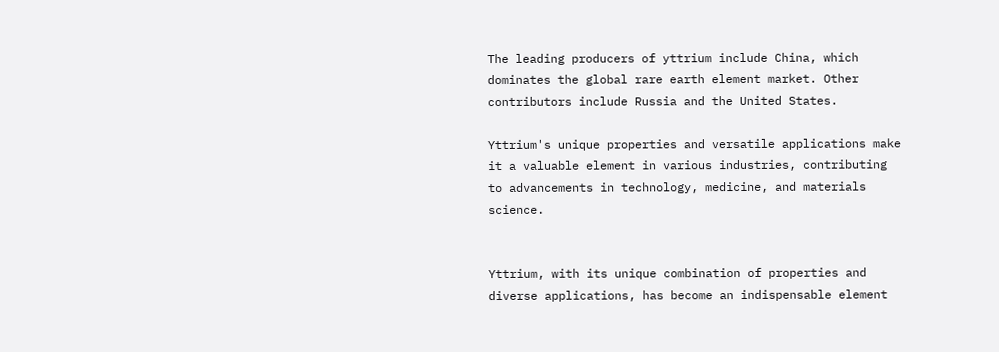The leading producers of yttrium include China, which dominates the global rare earth element market. Other contributors include Russia and the United States.

Yttrium's unique properties and versatile applications make it a valuable element in various industries, contributing to advancements in technology, medicine, and materials science.


Yttrium, with its unique combination of properties and diverse applications, has become an indispensable element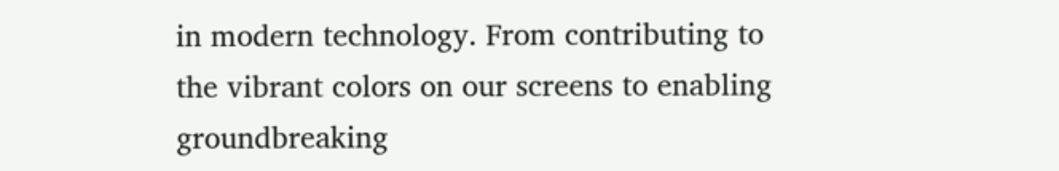in modern technology. From contributing to the vibrant colors on our screens to enabling groundbreaking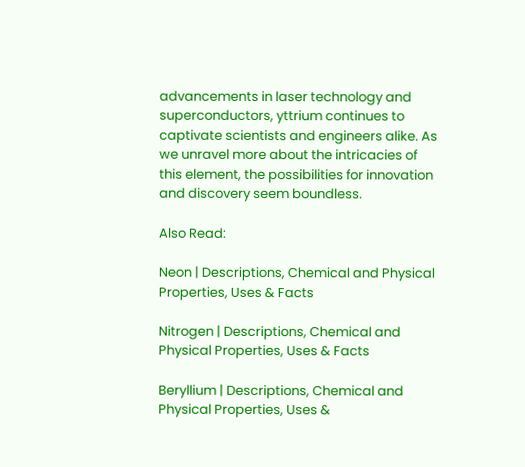advancements in laser technology and superconductors, yttrium continues to captivate scientists and engineers alike. As we unravel more about the intricacies of this element, the possibilities for innovation and discovery seem boundless.

Also Read:

Neon | Descriptions, Chemical and Physical Properties, Uses & Facts

Nitrogen | Descriptions, Chemical and Physical Properties, Uses & Facts

Beryllium | Descriptions, Chemical and Physical Properties, Uses &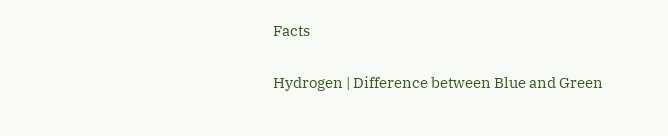Facts

Hydrogen | Difference between Blue and Green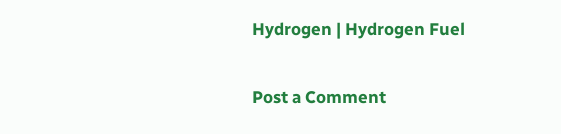Hydrogen | Hydrogen Fuel

Post a Comment